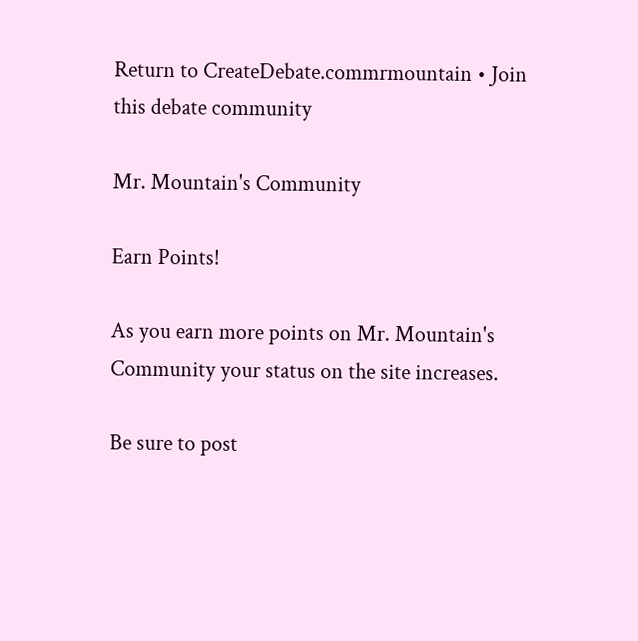Return to CreateDebate.commrmountain • Join this debate community

Mr. Mountain's Community

Earn Points!

As you earn more points on Mr. Mountain's Community your status on the site increases.

Be sure to post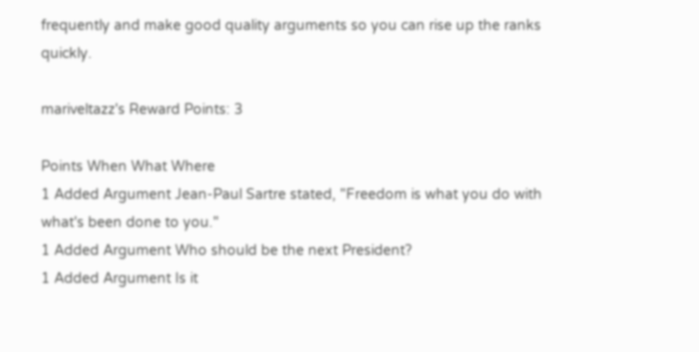frequently and make good quality arguments so you can rise up the ranks quickly.

mariveltazz's Reward Points: 3

Points When What Where
1 Added Argument Jean-Paul Sartre stated, "Freedom is what you do with what's been done to you."
1 Added Argument Who should be the next President?
1 Added Argument Is it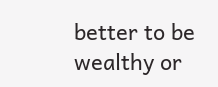better to be wealthy or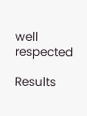well respected

Results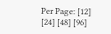Per Page: [12] [24] [48] [96]